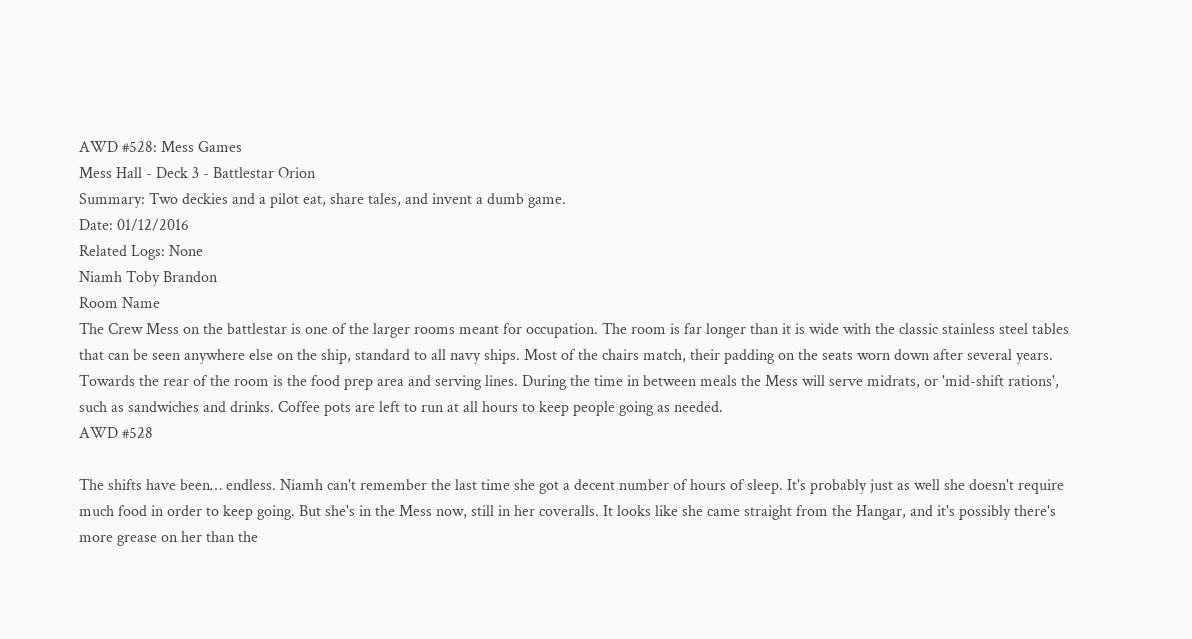AWD #528: Mess Games
Mess Hall - Deck 3 - Battlestar Orion
Summary: Two deckies and a pilot eat, share tales, and invent a dumb game.
Date: 01/12/2016
Related Logs: None
Niamh Toby Brandon
Room Name
The Crew Mess on the battlestar is one of the larger rooms meant for occupation. The room is far longer than it is wide with the classic stainless steel tables that can be seen anywhere else on the ship, standard to all navy ships. Most of the chairs match, their padding on the seats worn down after several years. Towards the rear of the room is the food prep area and serving lines. During the time in between meals the Mess will serve midrats, or 'mid-shift rations', such as sandwiches and drinks. Coffee pots are left to run at all hours to keep people going as needed.
AWD #528

The shifts have been… endless. Niamh can't remember the last time she got a decent number of hours of sleep. It's probably just as well she doesn't require much food in order to keep going. But she's in the Mess now, still in her coveralls. It looks like she came straight from the Hangar, and it's possibly there's more grease on her than the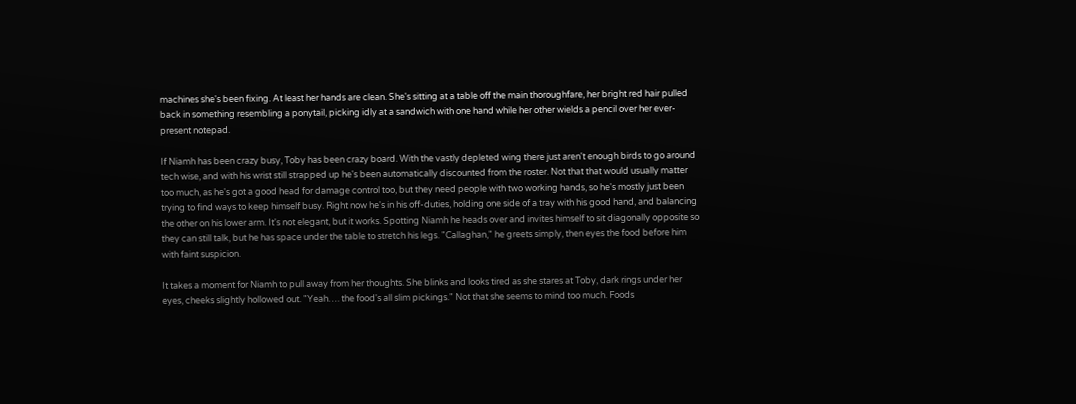machines she's been fixing. At least her hands are clean. She's sitting at a table off the main thoroughfare, her bright red hair pulled back in something resembling a ponytail, picking idly at a sandwich with one hand while her other wields a pencil over her ever-present notepad.

If Niamh has been crazy busy, Toby has been crazy board. With the vastly depleted wing there just aren't enough birds to go around tech wise, and with his wrist still strapped up he's been automatically discounted from the roster. Not that that would usually matter too much, as he's got a good head for damage control too, but they need people with two working hands, so he's mostly just been trying to find ways to keep himself busy. Right now he's in his off-duties, holding one side of a tray with his good hand, and balancing the other on his lower arm. It's not elegant, but it works. Spotting Niamh he heads over and invites himself to sit diagonally opposite so they can still talk, but he has space under the table to stretch his legs. "Callaghan," he greets simply, then eyes the food before him with faint suspicion.

It takes a moment for Niamh to pull away from her thoughts. She blinks and looks tired as she stares at Toby, dark rings under her eyes, cheeks slightly hollowed out. "Yeah…. the food's all slim pickings." Not that she seems to mind too much. Foods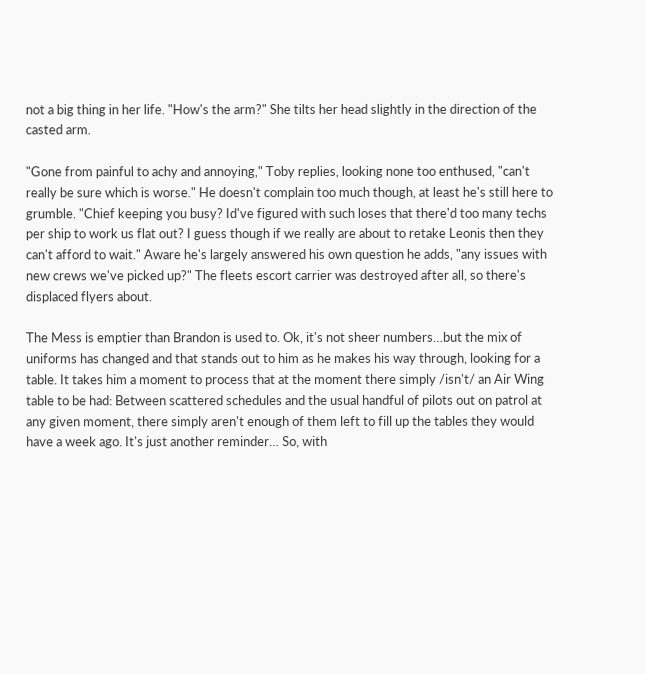not a big thing in her life. "How's the arm?" She tilts her head slightly in the direction of the casted arm.

"Gone from painful to achy and annoying," Toby replies, looking none too enthused, "can't really be sure which is worse." He doesn't complain too much though, at least he's still here to grumble. "Chief keeping you busy? Id've figured with such loses that there'd too many techs per ship to work us flat out? I guess though if we really are about to retake Leonis then they can't afford to wait." Aware he's largely answered his own question he adds, "any issues with new crews we've picked up?" The fleets escort carrier was destroyed after all, so there's displaced flyers about.

The Mess is emptier than Brandon is used to. Ok, it's not sheer numbers…but the mix of uniforms has changed and that stands out to him as he makes his way through, looking for a table. It takes him a moment to process that at the moment there simply /isn't/ an Air Wing table to be had: Between scattered schedules and the usual handful of pilots out on patrol at any given moment, there simply aren't enough of them left to fill up the tables they would have a week ago. It's just another reminder… So, with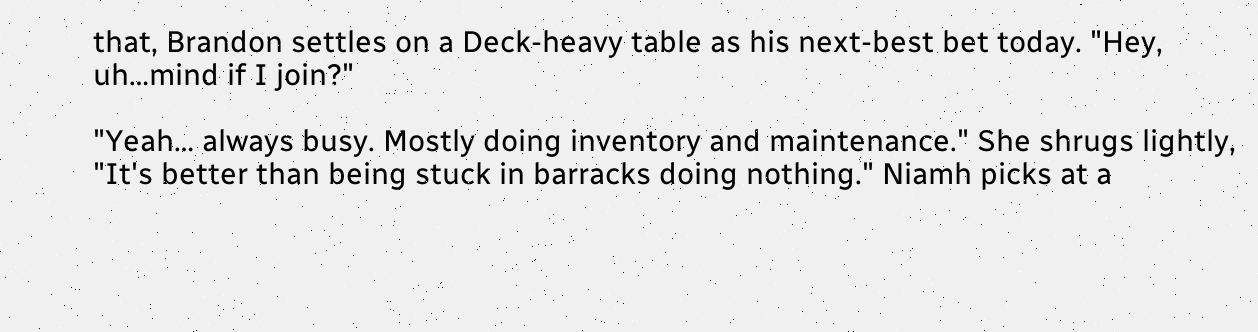that, Brandon settles on a Deck-heavy table as his next-best bet today. "Hey, uh…mind if I join?"

"Yeah… always busy. Mostly doing inventory and maintenance." She shrugs lightly, "It's better than being stuck in barracks doing nothing." Niamh picks at a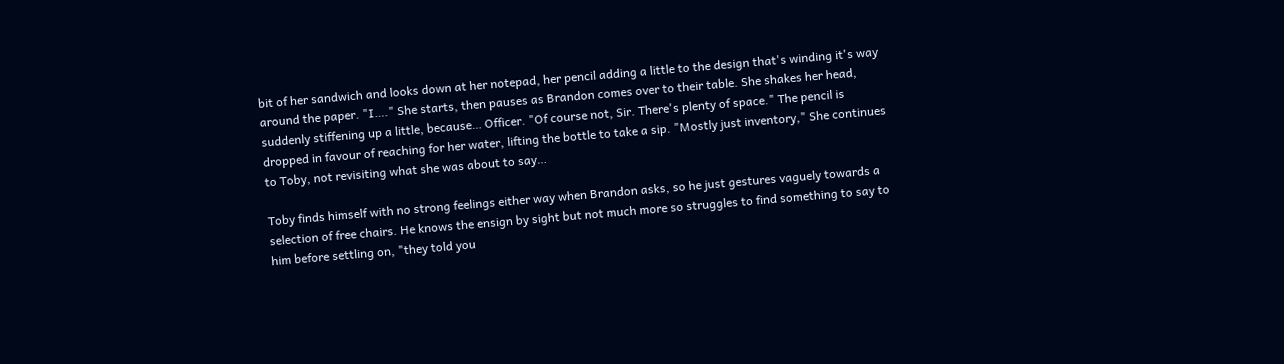bit of her sandwich and looks down at her notepad, her pencil adding a little to the design that's winding it's way around the paper. "I…." She starts, then pauses as Brandon comes over to their table. She shakes her head, suddenly stiffening up a little, because… Officer. "Of course not, Sir. There's plenty of space." The pencil is dropped in favour of reaching for her water, lifting the bottle to take a sip. "Mostly just inventory," She continues to Toby, not revisiting what she was about to say…

Toby finds himself with no strong feelings either way when Brandon asks, so he just gestures vaguely towards a selection of free chairs. He knows the ensign by sight but not much more so struggles to find something to say to him before settling on, "they told you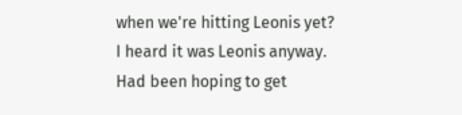when we're hitting Leonis yet? I heard it was Leonis anyway. Had been hoping to get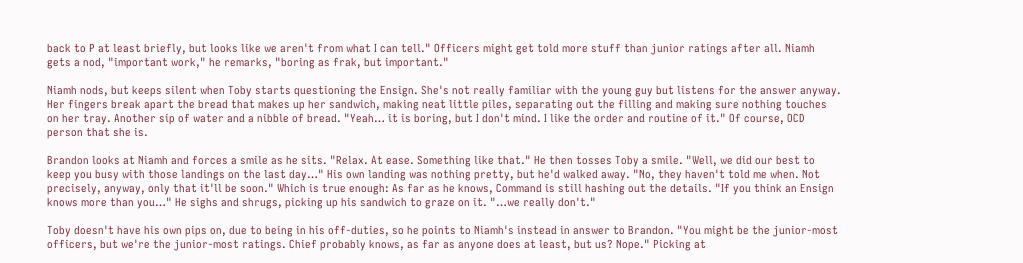back to P at least briefly, but looks like we aren't from what I can tell." Officers might get told more stuff than junior ratings after all. Niamh gets a nod, "important work," he remarks, "boring as frak, but important."

Niamh nods, but keeps silent when Toby starts questioning the Ensign. She's not really familiar with the young guy but listens for the answer anyway. Her fingers break apart the bread that makes up her sandwich, making neat little piles, separating out the filling and making sure nothing touches on her tray. Another sip of water and a nibble of bread. "Yeah… it is boring, but I don't mind. I like the order and routine of it." Of course, OCD person that she is.

Brandon looks at Niamh and forces a smile as he sits. "Relax. At ease. Something like that." He then tosses Toby a smile. "Well, we did our best to keep you busy with those landings on the last day…" His own landing was nothing pretty, but he'd walked away. "No, they haven't told me when. Not precisely, anyway, only that it'll be soon." Which is true enough: As far as he knows, Command is still hashing out the details. "If you think an Ensign knows more than you…" He sighs and shrugs, picking up his sandwich to graze on it. "…we really don't."

Toby doesn't have his own pips on, due to being in his off-duties, so he points to Niamh's instead in answer to Brandon. "You might be the junior-most officers, but we're the junior-most ratings. Chief probably knows, as far as anyone does at least, but us? Nope." Picking at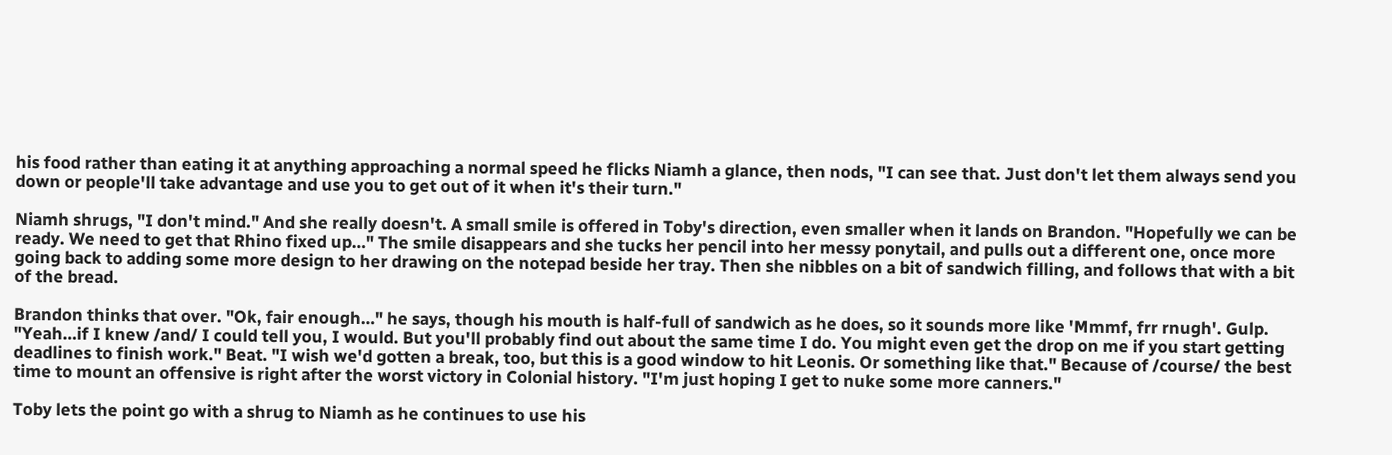his food rather than eating it at anything approaching a normal speed he flicks Niamh a glance, then nods, "I can see that. Just don't let them always send you down or people'll take advantage and use you to get out of it when it's their turn."

Niamh shrugs, "I don't mind." And she really doesn't. A small smile is offered in Toby's direction, even smaller when it lands on Brandon. "Hopefully we can be ready. We need to get that Rhino fixed up…" The smile disappears and she tucks her pencil into her messy ponytail, and pulls out a different one, once more going back to adding some more design to her drawing on the notepad beside her tray. Then she nibbles on a bit of sandwich filling, and follows that with a bit of the bread.

Brandon thinks that over. "Ok, fair enough…" he says, though his mouth is half-full of sandwich as he does, so it sounds more like 'Mmmf, frr rnugh'. Gulp. "Yeah…if I knew /and/ I could tell you, I would. But you'll probably find out about the same time I do. You might even get the drop on me if you start getting deadlines to finish work." Beat. "I wish we'd gotten a break, too, but this is a good window to hit Leonis. Or something like that." Because of /course/ the best time to mount an offensive is right after the worst victory in Colonial history. "I'm just hoping I get to nuke some more canners."

Toby lets the point go with a shrug to Niamh as he continues to use his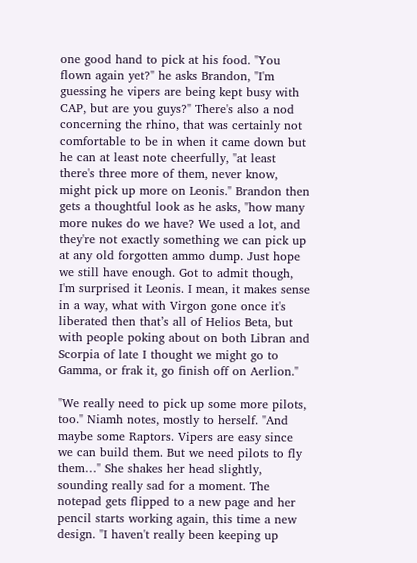one good hand to pick at his food. "You flown again yet?" he asks Brandon, "I'm guessing he vipers are being kept busy with CAP, but are you guys?" There's also a nod concerning the rhino, that was certainly not comfortable to be in when it came down but he can at least note cheerfully, "at least there's three more of them, never know, might pick up more on Leonis." Brandon then gets a thoughtful look as he asks, "how many more nukes do we have? We used a lot, and they're not exactly something we can pick up at any old forgotten ammo dump. Just hope we still have enough. Got to admit though, I'm surprised it Leonis. I mean, it makes sense in a way, what with Virgon gone once it's liberated then that’s all of Helios Beta, but with people poking about on both Libran and Scorpia of late I thought we might go to Gamma, or frak it, go finish off on Aerlion."

"We really need to pick up some more pilots, too." Niamh notes, mostly to herself. "And maybe some Raptors. Vipers are easy since we can build them. But we need pilots to fly them…" She shakes her head slightly, sounding really sad for a moment. The notepad gets flipped to a new page and her pencil starts working again, this time a new design. "I haven't really been keeping up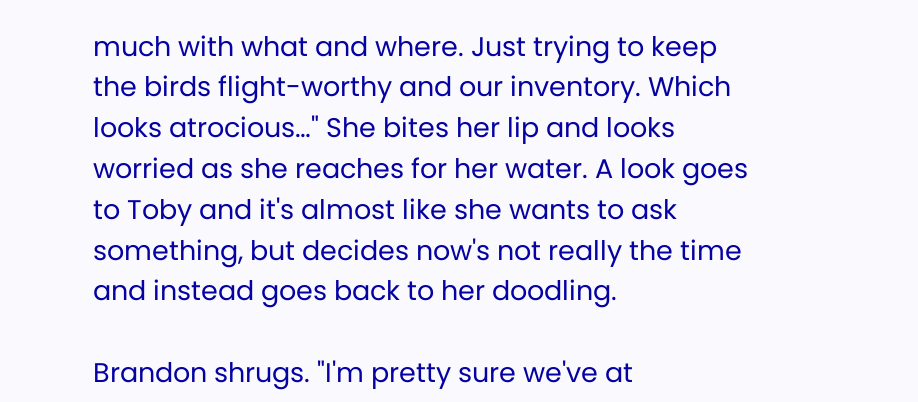much with what and where. Just trying to keep the birds flight-worthy and our inventory. Which looks atrocious…" She bites her lip and looks worried as she reaches for her water. A look goes to Toby and it's almost like she wants to ask something, but decides now's not really the time and instead goes back to her doodling.

Brandon shrugs. "I'm pretty sure we've at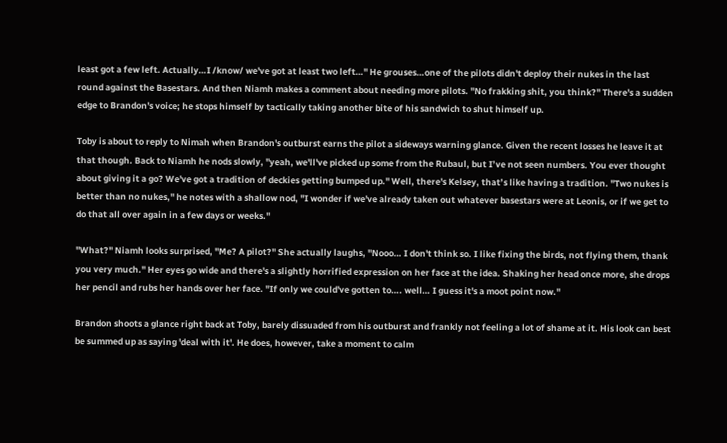least got a few left. Actually…I /know/ we've got at least two left…" He grouses…one of the pilots didn't deploy their nukes in the last round against the Basestars. And then Niamh makes a comment about needing more pilots. "No frakking shit, you think?" There's a sudden edge to Brandon's voice; he stops himself by tactically taking another bite of his sandwich to shut himself up.

Toby is about to reply to Nimah when Brandon's outburst earns the pilot a sideways warning glance. Given the recent losses he leave it at that though. Back to Niamh he nods slowly, "yeah, we'll've picked up some from the Rubaul, but I’ve not seen numbers. You ever thought about giving it a go? We've got a tradition of deckies getting bumped up." Well, there's Kelsey, that’s like having a tradition. "Two nukes is better than no nukes," he notes with a shallow nod, "I wonder if we've already taken out whatever basestars were at Leonis, or if we get to do that all over again in a few days or weeks."

"What?" Niamh looks surprised, "Me? A pilot?" She actually laughs, "Nooo… I don't think so. I like fixing the birds, not flying them, thank you very much." Her eyes go wide and there's a slightly horrified expression on her face at the idea. Shaking her head once more, she drops her pencil and rubs her hands over her face. "If only we could've gotten to…. well… I guess it's a moot point now."

Brandon shoots a glance right back at Toby, barely dissuaded from his outburst and frankly not feeling a lot of shame at it. His look can best be summed up as saying 'deal with it'. He does, however, take a moment to calm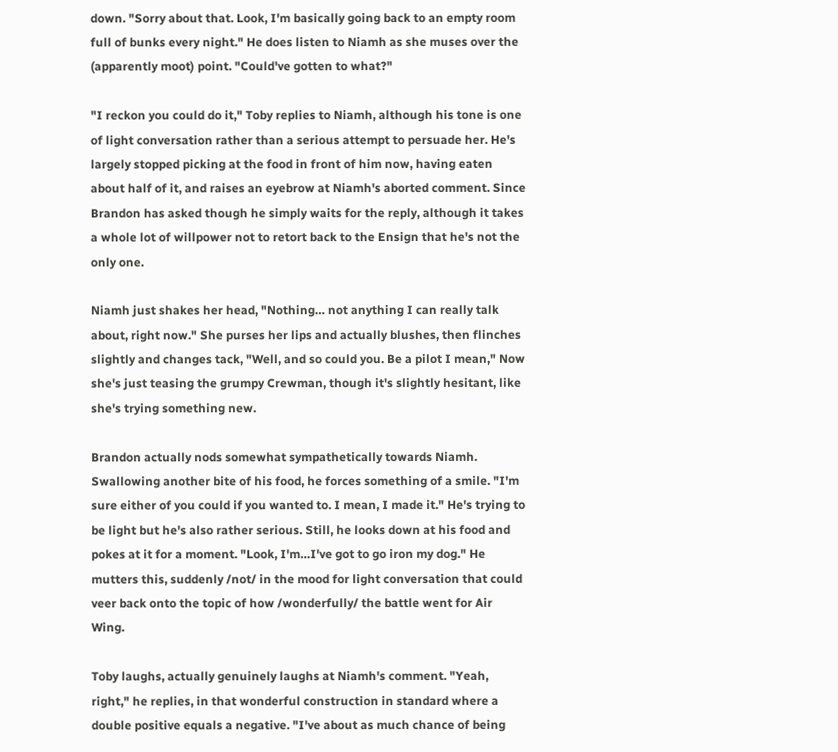down. "Sorry about that. Look, I'm basically going back to an empty room full of bunks every night." He does listen to Niamh as she muses over the (apparently moot) point. "Could've gotten to what?"

"I reckon you could do it," Toby replies to Niamh, although his tone is one of light conversation rather than a serious attempt to persuade her. He's largely stopped picking at the food in front of him now, having eaten about half of it, and raises an eyebrow at Niamh's aborted comment. Since Brandon has asked though he simply waits for the reply, although it takes a whole lot of willpower not to retort back to the Ensign that he's not the only one.

Niamh just shakes her head, "Nothing… not anything I can really talk about, right now." She purses her lips and actually blushes, then flinches slightly and changes tack, "Well, and so could you. Be a pilot I mean," Now she's just teasing the grumpy Crewman, though it's slightly hesitant, like she's trying something new.

Brandon actually nods somewhat sympathetically towards Niamh. Swallowing another bite of his food, he forces something of a smile. "I'm sure either of you could if you wanted to. I mean, I made it." He's trying to be light but he's also rather serious. Still, he looks down at his food and pokes at it for a moment. "Look, I'm…I've got to go iron my dog." He mutters this, suddenly /not/ in the mood for light conversation that could veer back onto the topic of how /wonderfully/ the battle went for Air Wing.

Toby laughs, actually genuinely laughs at Niamh's comment. "Yeah, right," he replies, in that wonderful construction in standard where a double positive equals a negative. "I've about as much chance of being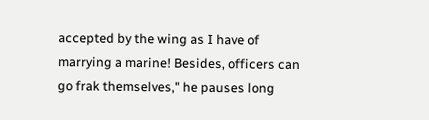accepted by the wing as I have of marrying a marine! Besides, officers can go frak themselves," he pauses long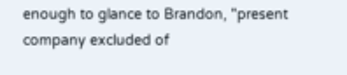enough to glance to Brandon, "present company excluded of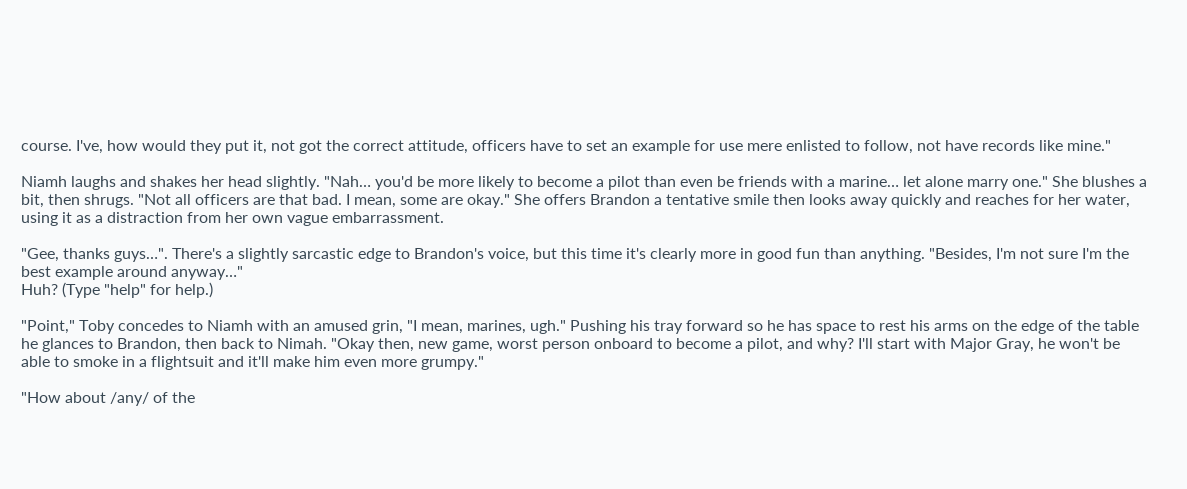course. I've, how would they put it, not got the correct attitude, officers have to set an example for use mere enlisted to follow, not have records like mine."

Niamh laughs and shakes her head slightly. "Nah… you'd be more likely to become a pilot than even be friends with a marine… let alone marry one." She blushes a bit, then shrugs. "Not all officers are that bad. I mean, some are okay." She offers Brandon a tentative smile then looks away quickly and reaches for her water, using it as a distraction from her own vague embarrassment.

"Gee, thanks guys…". There's a slightly sarcastic edge to Brandon's voice, but this time it's clearly more in good fun than anything. "Besides, I'm not sure I'm the best example around anyway…"
Huh? (Type "help" for help.)

"Point," Toby concedes to Niamh with an amused grin, "I mean, marines, ugh." Pushing his tray forward so he has space to rest his arms on the edge of the table he glances to Brandon, then back to Nimah. "Okay then, new game, worst person onboard to become a pilot, and why? I'll start with Major Gray, he won't be able to smoke in a flightsuit and it'll make him even more grumpy."

"How about /any/ of the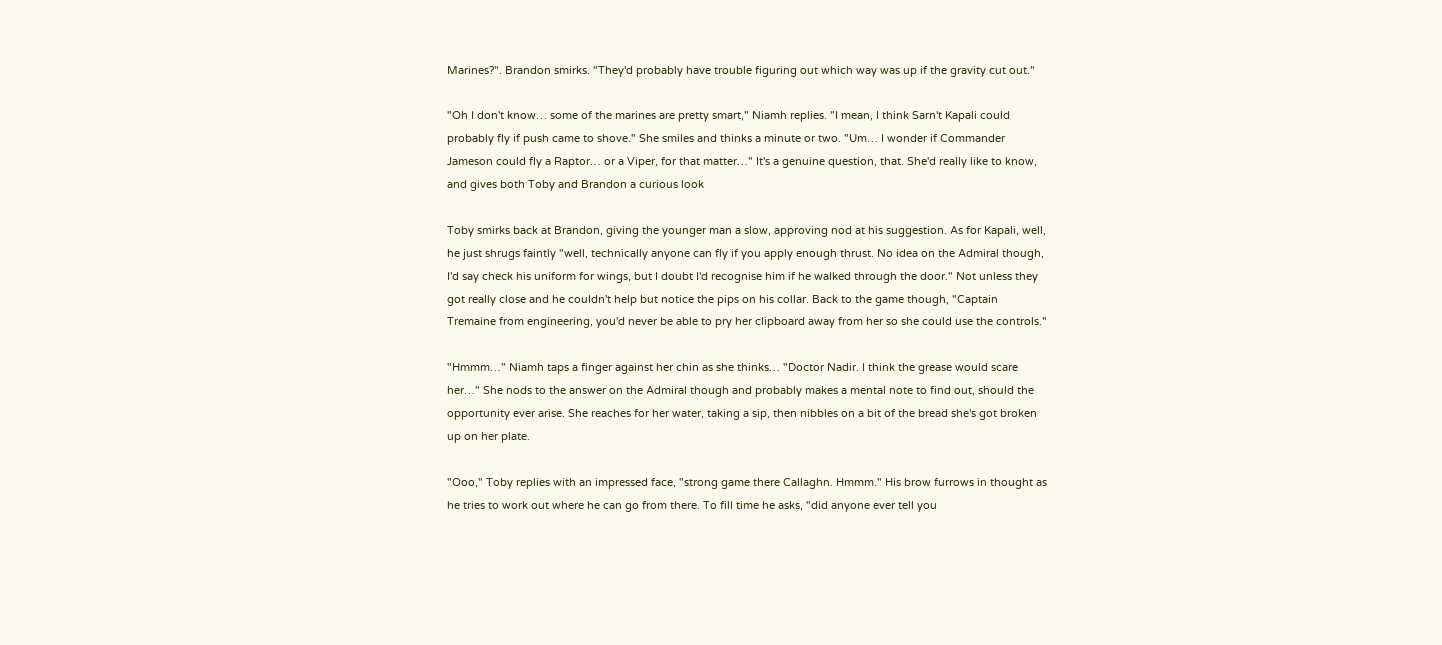Marines?". Brandon smirks. "They'd probably have trouble figuring out which way was up if the gravity cut out."

"Oh I don't know… some of the marines are pretty smart," Niamh replies. "I mean, I think Sarn't Kapali could probably fly if push came to shove." She smiles and thinks a minute or two. "Um… I wonder if Commander Jameson could fly a Raptor… or a Viper, for that matter…" It's a genuine question, that. She'd really like to know, and gives both Toby and Brandon a curious look

Toby smirks back at Brandon, giving the younger man a slow, approving nod at his suggestion. As for Kapali, well, he just shrugs faintly "well, technically anyone can fly if you apply enough thrust. No idea on the Admiral though, I'd say check his uniform for wings, but I doubt I'd recognise him if he walked through the door." Not unless they got really close and he couldn't help but notice the pips on his collar. Back to the game though, "Captain Tremaine from engineering, you'd never be able to pry her clipboard away from her so she could use the controls."

"Hmmm…" Niamh taps a finger against her chin as she thinks… "Doctor Nadir. I think the grease would scare her…" She nods to the answer on the Admiral though and probably makes a mental note to find out, should the opportunity ever arise. She reaches for her water, taking a sip, then nibbles on a bit of the bread she's got broken up on her plate.

"Ooo," Toby replies with an impressed face, "strong game there Callaghn. Hmmm." His brow furrows in thought as he tries to work out where he can go from there. To fill time he asks, "did anyone ever tell you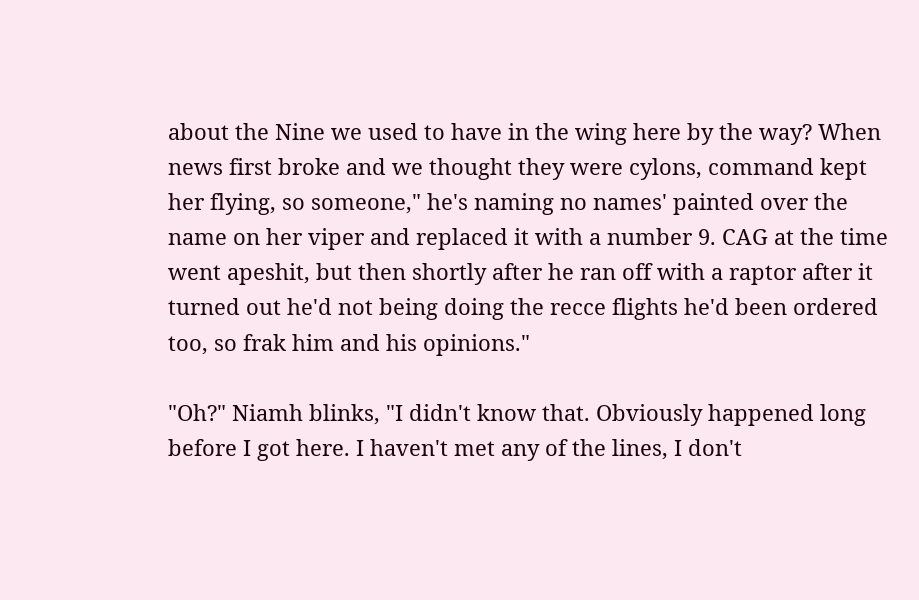about the Nine we used to have in the wing here by the way? When news first broke and we thought they were cylons, command kept her flying, so someone," he's naming no names' painted over the name on her viper and replaced it with a number 9. CAG at the time went apeshit, but then shortly after he ran off with a raptor after it turned out he'd not being doing the recce flights he'd been ordered too, so frak him and his opinions."

"Oh?" Niamh blinks, "I didn't know that. Obviously happened long before I got here. I haven't met any of the lines, I don't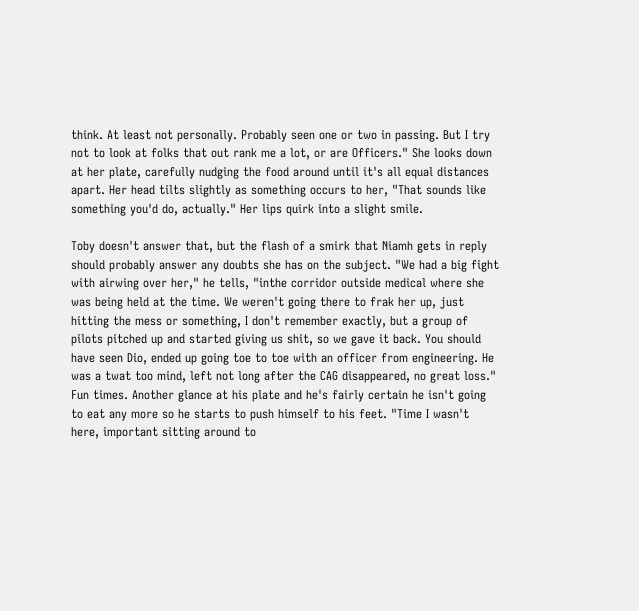think. At least not personally. Probably seen one or two in passing. But I try not to look at folks that out rank me a lot, or are Officers." She looks down at her plate, carefully nudging the food around until it's all equal distances apart. Her head tilts slightly as something occurs to her, "That sounds like something you'd do, actually." Her lips quirk into a slight smile.

Toby doesn't answer that, but the flash of a smirk that Niamh gets in reply should probably answer any doubts she has on the subject. "We had a big fight with airwing over her," he tells, "inthe corridor outside medical where she was being held at the time. We weren't going there to frak her up, just hitting the mess or something, I don't remember exactly, but a group of pilots pitched up and started giving us shit, so we gave it back. You should have seen Dio, ended up going toe to toe with an officer from engineering. He was a twat too mind, left not long after the CAG disappeared, no great loss." Fun times. Another glance at his plate and he's fairly certain he isn't going to eat any more so he starts to push himself to his feet. "Time I wasn't here, important sitting around to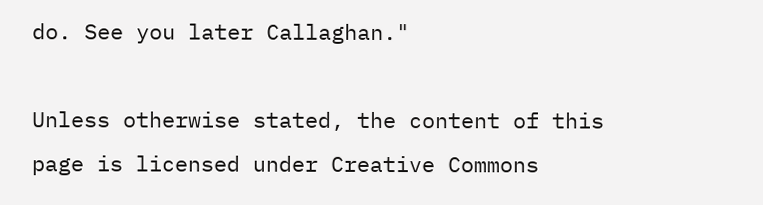do. See you later Callaghan."

Unless otherwise stated, the content of this page is licensed under Creative Commons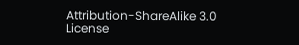Attribution-ShareAlike 3.0 License